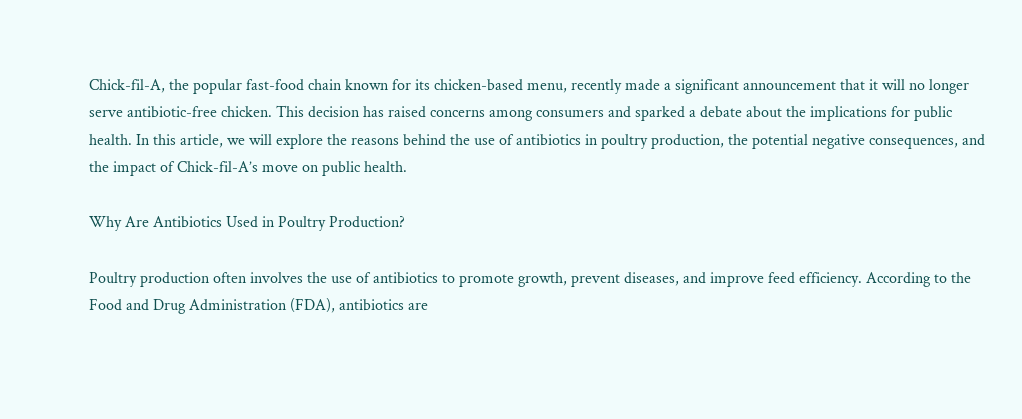Chick-fil-A, the popular fast-food chain known for its chicken-based menu, recently made a significant announcement that it will no longer serve antibiotic-free chicken. This decision has raised concerns among consumers and sparked a debate about the implications for public health. In this article, we will explore the reasons behind the use of antibiotics in poultry production, the potential negative consequences, and the impact of Chick-fil-A’s move on public health.

Why Are Antibiotics Used in Poultry Production?

Poultry production often involves the use of antibiotics to promote growth, prevent diseases, and improve feed efficiency. According to the Food and Drug Administration (FDA), antibiotics are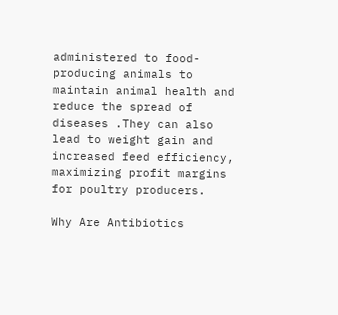administered to food-producing animals to maintain animal health and reduce the spread of diseases .They can also lead to weight gain and increased feed efficiency, maximizing profit margins for poultry producers.

Why Are Antibiotics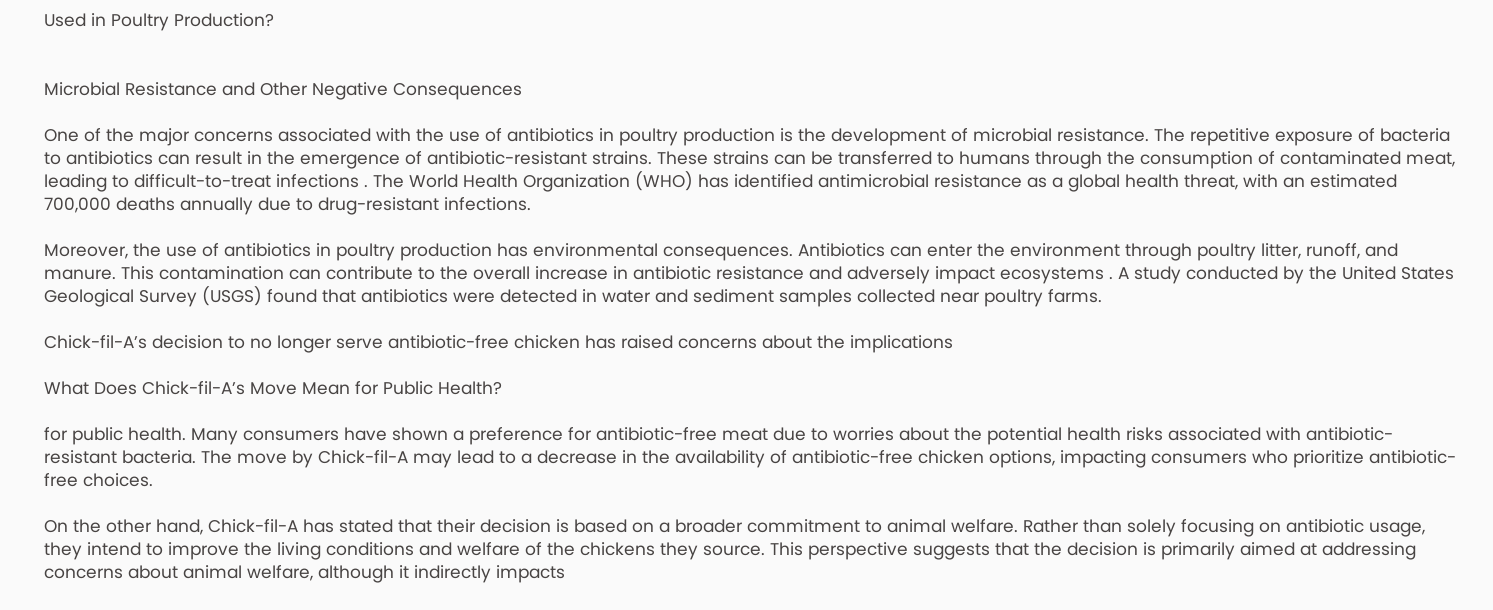Used in Poultry Production?


Microbial Resistance and Other Negative Consequences

One of the major concerns associated with the use of antibiotics in poultry production is the development of microbial resistance. The repetitive exposure of bacteria to antibiotics can result in the emergence of antibiotic-resistant strains. These strains can be transferred to humans through the consumption of contaminated meat, leading to difficult-to-treat infections . The World Health Organization (WHO) has identified antimicrobial resistance as a global health threat, with an estimated 700,000 deaths annually due to drug-resistant infections.

Moreover, the use of antibiotics in poultry production has environmental consequences. Antibiotics can enter the environment through poultry litter, runoff, and manure. This contamination can contribute to the overall increase in antibiotic resistance and adversely impact ecosystems . A study conducted by the United States Geological Survey (USGS) found that antibiotics were detected in water and sediment samples collected near poultry farms.

Chick-fil-A’s decision to no longer serve antibiotic-free chicken has raised concerns about the implications

What Does Chick-fil-A’s Move Mean for Public Health?

for public health. Many consumers have shown a preference for antibiotic-free meat due to worries about the potential health risks associated with antibiotic-resistant bacteria. The move by Chick-fil-A may lead to a decrease in the availability of antibiotic-free chicken options, impacting consumers who prioritize antibiotic-free choices.

On the other hand, Chick-fil-A has stated that their decision is based on a broader commitment to animal welfare. Rather than solely focusing on antibiotic usage, they intend to improve the living conditions and welfare of the chickens they source. This perspective suggests that the decision is primarily aimed at addressing concerns about animal welfare, although it indirectly impacts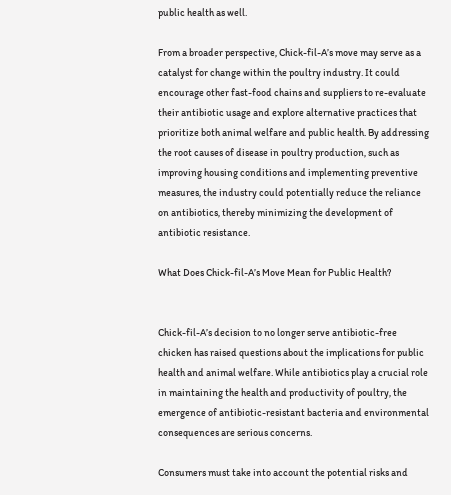public health as well.

From a broader perspective, Chick-fil-A’s move may serve as a catalyst for change within the poultry industry. It could encourage other fast-food chains and suppliers to re-evaluate their antibiotic usage and explore alternative practices that prioritize both animal welfare and public health. By addressing the root causes of disease in poultry production, such as improving housing conditions and implementing preventive measures, the industry could potentially reduce the reliance on antibiotics, thereby minimizing the development of antibiotic resistance.

What Does Chick-fil-A’s Move Mean for Public Health?


Chick-fil-A’s decision to no longer serve antibiotic-free chicken has raised questions about the implications for public health and animal welfare. While antibiotics play a crucial role in maintaining the health and productivity of poultry, the emergence of antibiotic-resistant bacteria and environmental consequences are serious concerns.

Consumers must take into account the potential risks and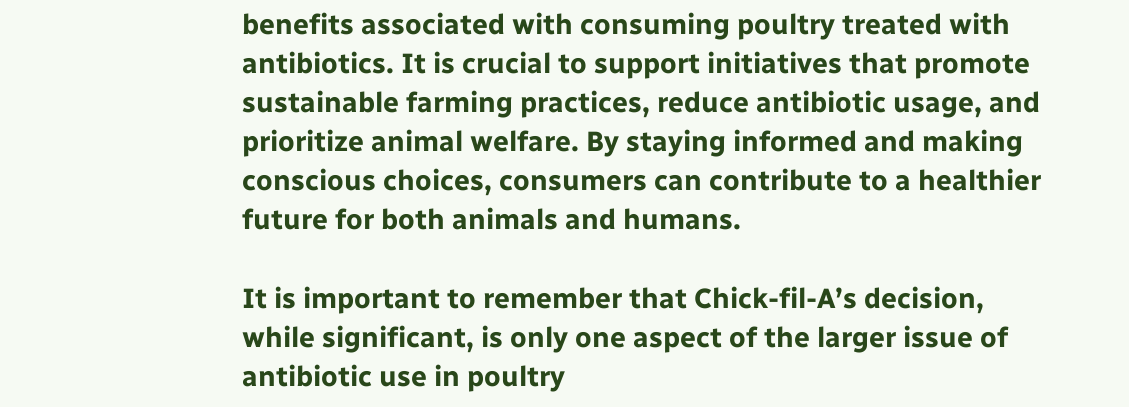benefits associated with consuming poultry treated with antibiotics. It is crucial to support initiatives that promote sustainable farming practices, reduce antibiotic usage, and prioritize animal welfare. By staying informed and making conscious choices, consumers can contribute to a healthier future for both animals and humans.

It is important to remember that Chick-fil-A’s decision, while significant, is only one aspect of the larger issue of antibiotic use in poultry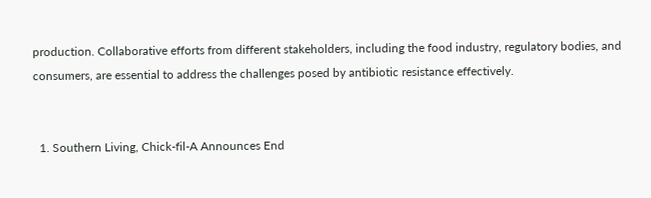production. Collaborative efforts from different stakeholders, including the food industry, regulatory bodies, and consumers, are essential to address the challenges posed by antibiotic resistance effectively.


  1. Southern Living, Chick-fil-A Announces End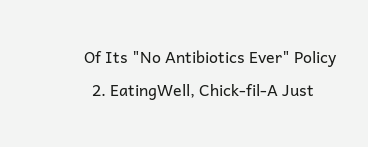Of Its "No Antibiotics Ever" Policy
  2. EatingWell, Chick-fil-A Just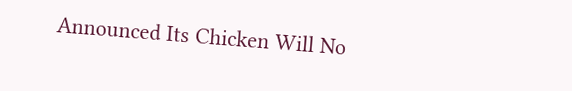Announced Its Chicken Will No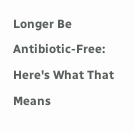Longer Be Antibiotic-Free: Here's What That Means